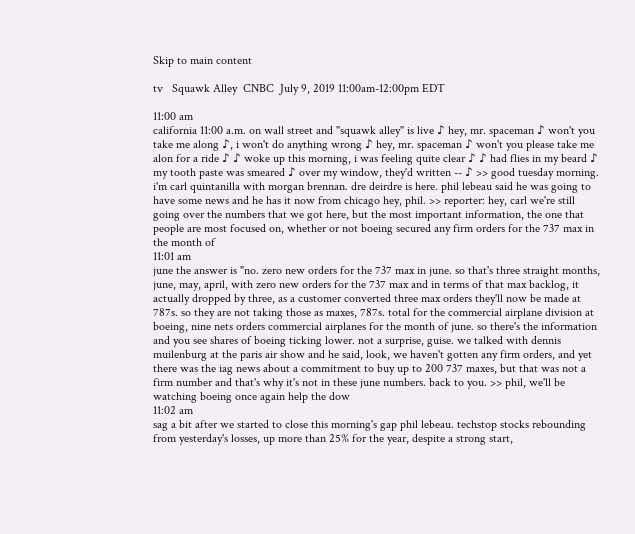Skip to main content

tv   Squawk Alley  CNBC  July 9, 2019 11:00am-12:00pm EDT

11:00 am
california 11:00 a.m. on wall street and "squawk alley" is live ♪ hey, mr. spaceman ♪ won't you take me along ♪, i won't do anything wrong ♪ hey, mr. spaceman ♪ won't you please take me alon for a ride ♪ ♪ woke up this morning, i was feeling quite clear ♪ ♪ had flies in my beard ♪ my tooth paste was smeared ♪ over my window, they'd written -- ♪ >> good tuesday morning. i'm carl quintanilla with morgan brennan. dre deirdre is here. phil lebeau said he was going to have some news and he has it now from chicago hey, phil. >> reporter: hey, carl we're still going over the numbers that we got here, but the most important information, the one that people are most focused on, whether or not boeing secured any firm orders for the 737 max in the month of
11:01 am
june the answer is "no. zero new orders for the 737 max in june. so that's three straight months, june, may, april, with zero new orders for the 737 max and in terms of that max backlog, it actually dropped by three, as a customer converted three max orders they'll now be made at 787s. so they are not taking those as maxes, 787s. total for the commercial airplane division at boeing, nine nets orders commercial airplanes for the month of june. so there's the information and you see shares of boeing ticking lower. not a surprise, guise. we talked with dennis muilenburg at the paris air show and he said, look, we haven't gotten any firm orders, and yet there was the iag news about a commitment to buy up to 200 737 maxes, but that was not a firm number and that's why it's not in these june numbers. back to you. >> phil, we'll be watching boeing once again help the dow
11:02 am
sag a bit after we started to close this morning's gap phil lebeau. techstop stocks rebounding from yesterday's losses, up more than 25% for the year, despite a strong start,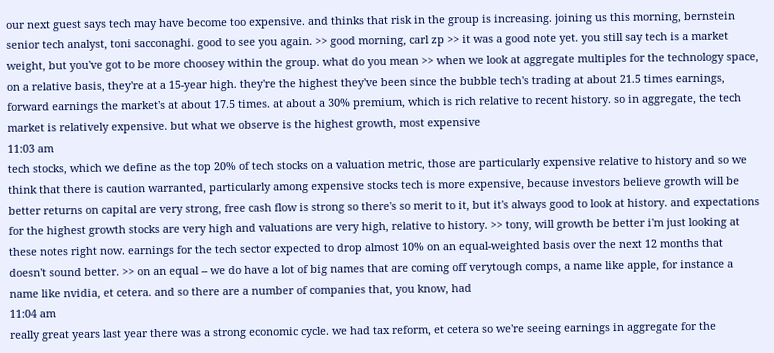our next guest says tech may have become too expensive. and thinks that risk in the group is increasing. joining us this morning, bernstein senior tech analyst, toni sacconaghi. good to see you again. >> good morning, carl zp >> it was a good note yet. you still say tech is a market weight, but you've got to be more choosey within the group. what do you mean >> when we look at aggregate multiples for the technology space, on a relative basis, they're at a 15-year high. they're the highest they've been since the bubble tech's trading at about 21.5 times earnings, forward earnings the market's at about 17.5 times. at about a 30% premium, which is rich relative to recent history. so in aggregate, the tech market is relatively expensive. but what we observe is the highest growth, most expensive
11:03 am
tech stocks, which we define as the top 20% of tech stocks on a valuation metric, those are particularly expensive relative to history and so we think that there is caution warranted, particularly among expensive stocks tech is more expensive, because investors believe growth will be better returns on capital are very strong, free cash flow is strong so there's so merit to it, but it's always good to look at history. and expectations for the highest growth stocks are very high and valuations are very high, relative to history. >> tony, will growth be better i'm just looking at these notes right now. earnings for the tech sector expected to drop almost 10% on an equal-weighted basis over the next 12 months that doesn't sound better. >> on an equal -- we do have a lot of big names that are coming off verytough comps, a name like apple, for instance a name like nvidia, et cetera. and so there are a number of companies that, you know, had
11:04 am
really great years last year there was a strong economic cycle. we had tax reform, et cetera so we're seeing earnings in aggregate for the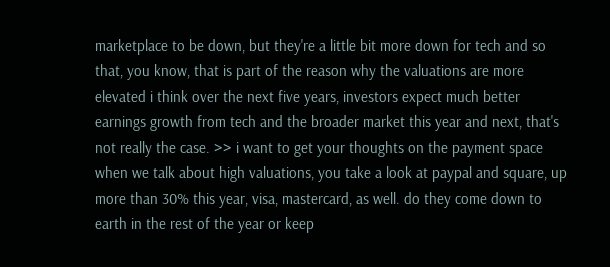marketplace to be down, but they're a little bit more down for tech and so that, you know, that is part of the reason why the valuations are more elevated i think over the next five years, investors expect much better earnings growth from tech and the broader market this year and next, that's not really the case. >> i want to get your thoughts on the payment space when we talk about high valuations, you take a look at paypal and square, up more than 30% this year, visa, mastercard, as well. do they come down to earth in the rest of the year or keep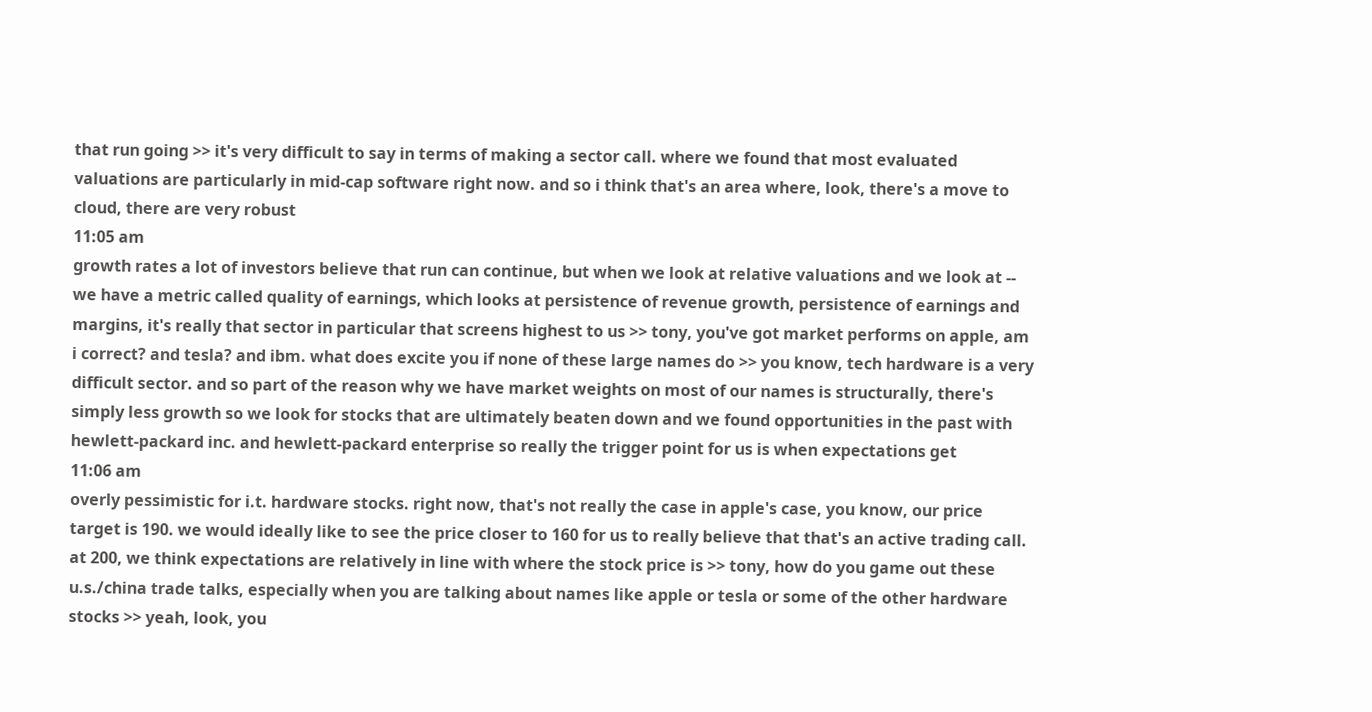that run going >> it's very difficult to say in terms of making a sector call. where we found that most evaluated valuations are particularly in mid-cap software right now. and so i think that's an area where, look, there's a move to cloud, there are very robust
11:05 am
growth rates a lot of investors believe that run can continue, but when we look at relative valuations and we look at -- we have a metric called quality of earnings, which looks at persistence of revenue growth, persistence of earnings and margins, it's really that sector in particular that screens highest to us >> tony, you've got market performs on apple, am i correct? and tesla? and ibm. what does excite you if none of these large names do >> you know, tech hardware is a very difficult sector. and so part of the reason why we have market weights on most of our names is structurally, there's simply less growth so we look for stocks that are ultimately beaten down and we found opportunities in the past with hewlett-packard inc. and hewlett-packard enterprise so really the trigger point for us is when expectations get
11:06 am
overly pessimistic for i.t. hardware stocks. right now, that's not really the case in apple's case, you know, our price target is 190. we would ideally like to see the price closer to 160 for us to really believe that that's an active trading call. at 200, we think expectations are relatively in line with where the stock price is >> tony, how do you game out these u.s./china trade talks, especially when you are talking about names like apple or tesla or some of the other hardware stocks >> yeah, look, you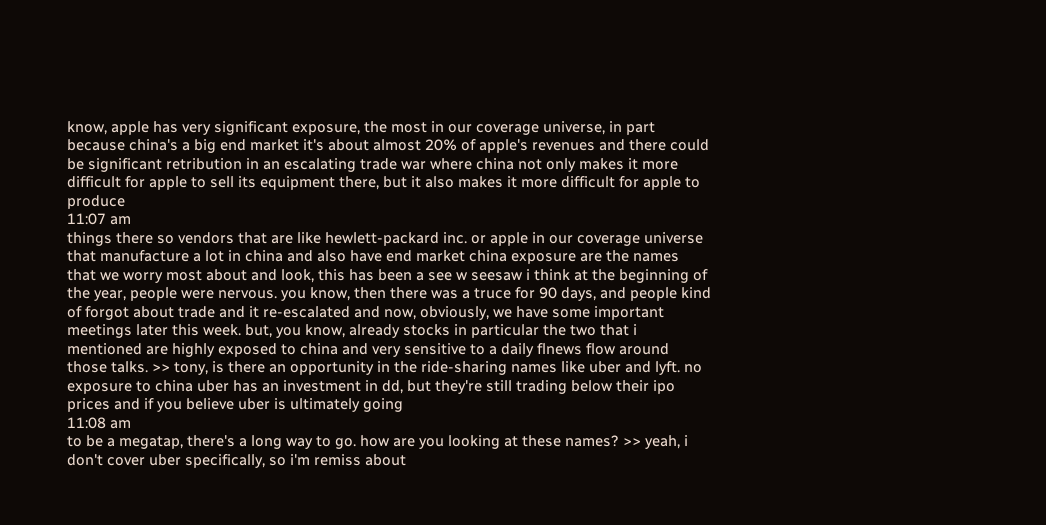know, apple has very significant exposure, the most in our coverage universe, in part because china's a big end market it's about almost 20% of apple's revenues and there could be significant retribution in an escalating trade war where china not only makes it more difficult for apple to sell its equipment there, but it also makes it more difficult for apple to produce
11:07 am
things there so vendors that are like hewlett-packard inc. or apple in our coverage universe that manufacture a lot in china and also have end market china exposure are the names that we worry most about and look, this has been a see w seesaw i think at the beginning of the year, people were nervous. you know, then there was a truce for 90 days, and people kind of forgot about trade and it re-escalated and now, obviously, we have some important meetings later this week. but, you know, already stocks in particular the two that i mentioned are highly exposed to china and very sensitive to a daily flnews flow around those talks. >> tony, is there an opportunity in the ride-sharing names like uber and lyft. no exposure to china uber has an investment in dd, but they're still trading below their ipo prices and if you believe uber is ultimately going
11:08 am
to be a megatap, there's a long way to go. how are you looking at these names? >> yeah, i don't cover uber specifically, so i'm remiss about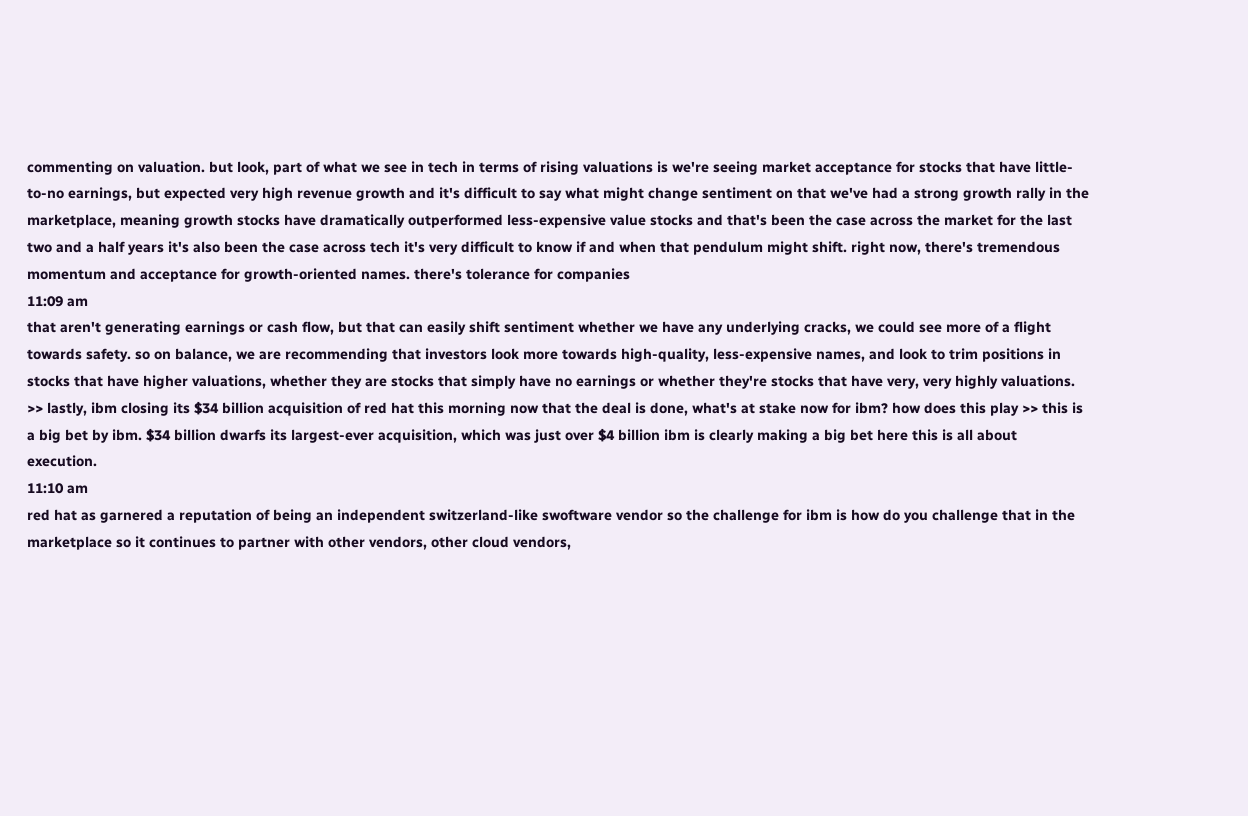commenting on valuation. but look, part of what we see in tech in terms of rising valuations is we're seeing market acceptance for stocks that have little-to-no earnings, but expected very high revenue growth and it's difficult to say what might change sentiment on that we've had a strong growth rally in the marketplace, meaning growth stocks have dramatically outperformed less-expensive value stocks and that's been the case across the market for the last two and a half years it's also been the case across tech it's very difficult to know if and when that pendulum might shift. right now, there's tremendous momentum and acceptance for growth-oriented names. there's tolerance for companies
11:09 am
that aren't generating earnings or cash flow, but that can easily shift sentiment whether we have any underlying cracks, we could see more of a flight towards safety. so on balance, we are recommending that investors look more towards high-quality, less-expensive names, and look to trim positions in stocks that have higher valuations, whether they are stocks that simply have no earnings or whether they're stocks that have very, very highly valuations. >> lastly, ibm closing its $34 billion acquisition of red hat this morning now that the deal is done, what's at stake now for ibm? how does this play >> this is a big bet by ibm. $34 billion dwarfs its largest-ever acquisition, which was just over $4 billion ibm is clearly making a big bet here this is all about execution.
11:10 am
red hat as garnered a reputation of being an independent switzerland-like swoftware vendor so the challenge for ibm is how do you challenge that in the marketplace so it continues to partner with other vendors, other cloud vendors,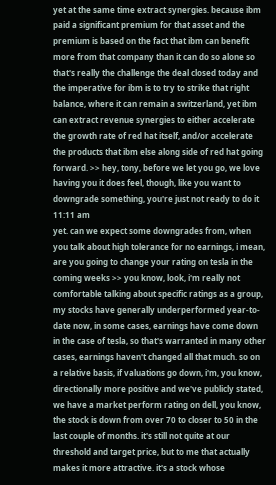yet at the same time extract synergies. because ibm paid a significant premium for that asset and the premium is based on the fact that ibm can benefit more from that company than it can do so alone so that's really the challenge the deal closed today and the imperative for ibm is to try to strike that right balance, where it can remain a switzerland, yet ibm can extract revenue synergies to either accelerate the growth rate of red hat itself, and/or accelerate the products that ibm else along side of red hat going forward. >> hey, tony, before we let you go, we love having you it does feel, though, like you want to downgrade something, you're just not ready to do it
11:11 am
yet. can we expect some downgrades from, when you talk about high tolerance for no earnings, i mean, are you going to change your rating on tesla in the coming weeks >> you know, look, i'm really not comfortable talking about specific ratings as a group, my stocks have generally underperformed year-to-date now, in some cases, earnings have come down in the case of tesla, so that's warranted in many other cases, earnings haven't changed all that much. so on a relative basis, if valuations go down, i'm, you know, directionally more positive and we've publicly stated, we have a market perform rating on dell, you know, the stock is down from over 70 to closer to 50 in the last couple of months. it's still not quite at our threshold and target price, but to me that actually makes it more attractive. it's a stock whose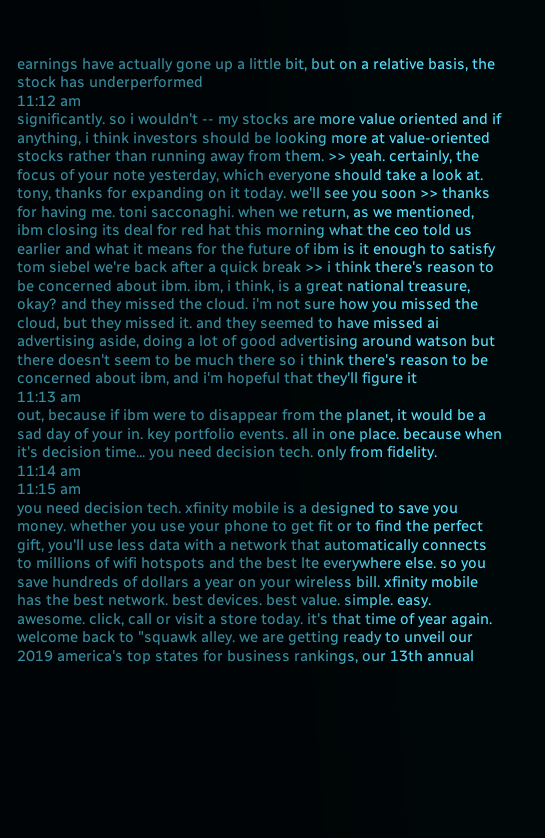earnings have actually gone up a little bit, but on a relative basis, the stock has underperformed
11:12 am
significantly. so i wouldn't -- my stocks are more value oriented and if anything, i think investors should be looking more at value-oriented stocks rather than running away from them. >> yeah. certainly, the focus of your note yesterday, which everyone should take a look at. tony, thanks for expanding on it today. we'll see you soon >> thanks for having me. toni sacconaghi. when we return, as we mentioned, ibm closing its deal for red hat this morning what the ceo told us earlier and what it means for the future of ibm is it enough to satisfy tom siebel we're back after a quick break >> i think there's reason to be concerned about ibm. ibm, i think, is a great national treasure, okay? and they missed the cloud. i'm not sure how you missed the cloud, but they missed it. and they seemed to have missed ai advertising aside, doing a lot of good advertising around watson but there doesn't seem to be much there so i think there's reason to be concerned about ibm, and i'm hopeful that they'll figure it
11:13 am
out, because if ibm were to disappear from the planet, it would be a sad day of your in. key portfolio events. all in one place. because when it's decision time... you need decision tech. only from fidelity.
11:14 am
11:15 am
you need decision tech. xfinity mobile is a designed to save you money. whether you use your phone to get fit or to find the perfect gift, you'll use less data with a network that automatically connects to millions of wifi hotspots and the best lte everywhere else. so you save hundreds of dollars a year on your wireless bill. xfinity mobile has the best network. best devices. best value. simple. easy. awesome. click, call or visit a store today. it's that time of year again. welcome back to "squawk alley. we are getting ready to unveil our 2019 america's top states for business rankings, our 13th annual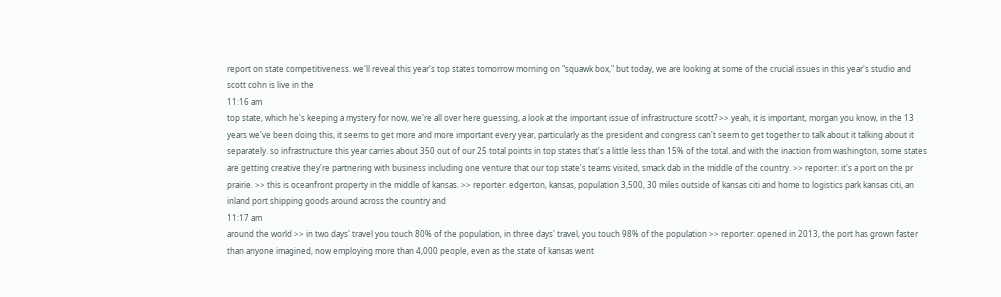report on state competitiveness. we'll reveal this year's top states tomorrow morning on "squawk box," but today, we are looking at some of the crucial issues in this year's studio and scott cohn is live in the
11:16 am
top state, which he's keeping a mystery for now, we're all over here guessing, a look at the important issue of infrastructure scott? >> yeah, it is important, morgan you know, in the 13 years we've been doing this, it seems to get more and more important every year, particularly as the president and congress can't seem to get together to talk about it talking about it separately. so infrastructure this year carries about 350 out of our 25 total points in top states that's a little less than 15% of the total. and with the inaction from washington, some states are getting creative they're partnering with business including one venture that our top state's teams visited, smack dab in the middle of the country. >> reporter: it's a port on the pr prairie. >> this is oceanfront property in the middle of kansas. >> reporter: edgerton, kansas, population 3,500, 30 miles outside of kansas citi and home to logistics park kansas citi, an inland port shipping goods around across the country and
11:17 am
around the world >> in two days' travel you touch 80% of the population, in three days' travel, you touch 98% of the population >> reporter: opened in 2013, the port has grown faster than anyone imagined, now employing more than 4,000 people, even as the state of kansas went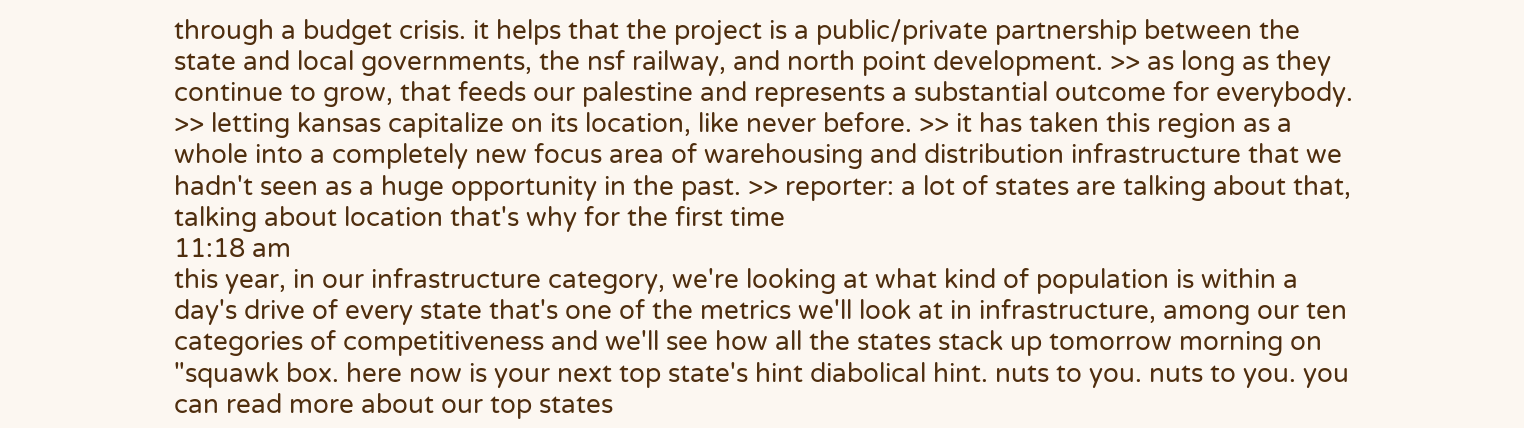through a budget crisis. it helps that the project is a public/private partnership between the state and local governments, the nsf railway, and north point development. >> as long as they continue to grow, that feeds our palestine and represents a substantial outcome for everybody. >> letting kansas capitalize on its location, like never before. >> it has taken this region as a whole into a completely new focus area of warehousing and distribution infrastructure that we hadn't seen as a huge opportunity in the past. >> reporter: a lot of states are talking about that, talking about location that's why for the first time
11:18 am
this year, in our infrastructure category, we're looking at what kind of population is within a day's drive of every state that's one of the metrics we'll look at in infrastructure, among our ten categories of competitiveness and we'll see how all the states stack up tomorrow morning on "squawk box. here now is your next top state's hint diabolical hint. nuts to you. nuts to you. you can read more about our top states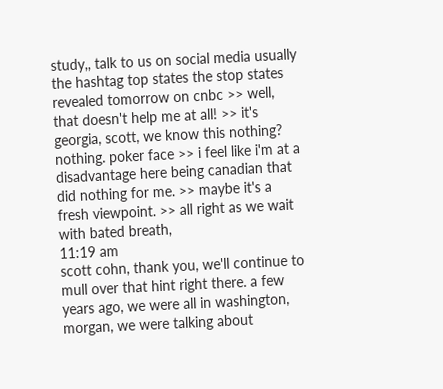study,, talk to us on social media usually the hashtag top states the stop states revealed tomorrow on cnbc >> well, that doesn't help me at all! >> it's georgia, scott, we know this nothing? nothing. poker face >> i feel like i'm at a disadvantage here being canadian that did nothing for me. >> maybe it's a fresh viewpoint. >> all right as we wait with bated breath,
11:19 am
scott cohn, thank you, we'll continue to mull over that hint right there. a few years ago, we were all in washington, morgan, we were talking about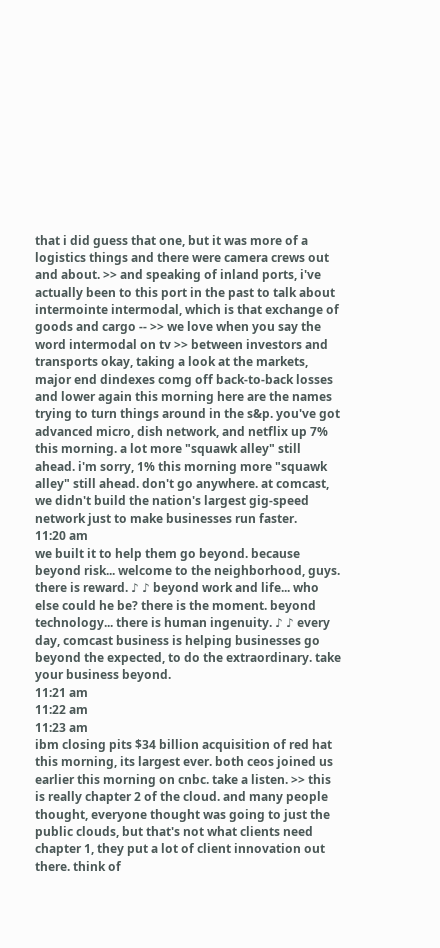that i did guess that one, but it was more of a logistics things and there were camera crews out and about. >> and speaking of inland ports, i've actually been to this port in the past to talk about intermointe intermodal, which is that exchange of goods and cargo -- >> we love when you say the word intermodal on tv >> between investors and transports okay, taking a look at the markets, major end dindexes comg off back-to-back losses and lower again this morning here are the names trying to turn things around in the s&p. you've got advanced micro, dish network, and netflix up 7% this morning. a lot more "squawk alley" still ahead. i'm sorry, 1% this morning more "squawk alley" still ahead. don't go anywhere. at comcast, we didn't build the nation's largest gig-speed network just to make businesses run faster.
11:20 am
we built it to help them go beyond. because beyond risk... welcome to the neighborhood, guys. there is reward. ♪ ♪ beyond work and life... who else could he be? there is the moment. beyond technology... there is human ingenuity. ♪ ♪ every day, comcast business is helping businesses go beyond the expected, to do the extraordinary. take your business beyond.
11:21 am
11:22 am
11:23 am
ibm closing pits $34 billion acquisition of red hat this morning, its largest ever. both ceos joined us earlier this morning on cnbc. take a listen. >> this is really chapter 2 of the cloud. and many people thought, everyone thought was going to just the public clouds, but that's not what clients need chapter 1, they put a lot of client innovation out there. think of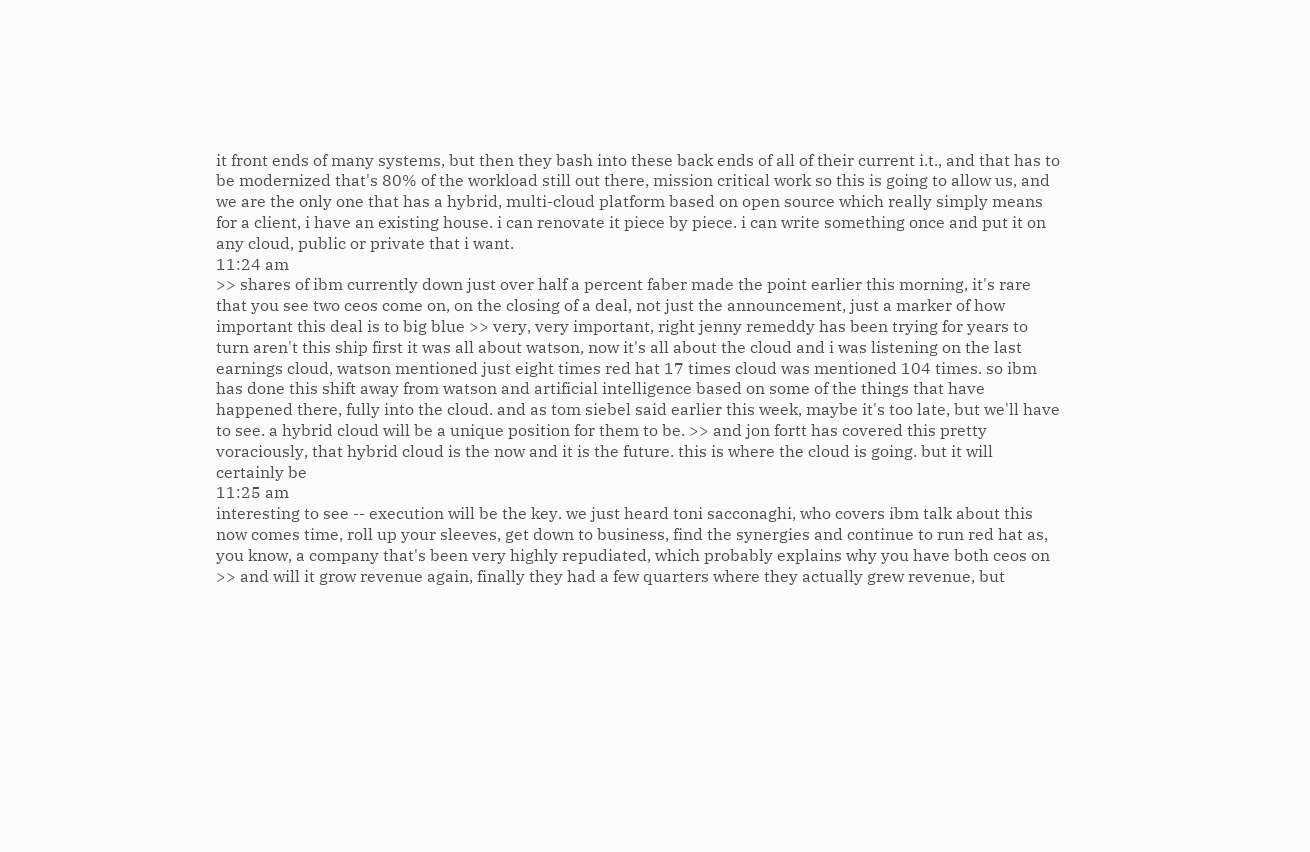it front ends of many systems, but then they bash into these back ends of all of their current i.t., and that has to be modernized that's 80% of the workload still out there, mission critical work so this is going to allow us, and we are the only one that has a hybrid, multi-cloud platform based on open source which really simply means for a client, i have an existing house. i can renovate it piece by piece. i can write something once and put it on any cloud, public or private that i want.
11:24 am
>> shares of ibm currently down just over half a percent faber made the point earlier this morning, it's rare that you see two ceos come on, on the closing of a deal, not just the announcement, just a marker of how important this deal is to big blue >> very, very important, right jenny remeddy has been trying for years to turn aren't this ship first it was all about watson, now it's all about the cloud and i was listening on the last earnings cloud, watson mentioned just eight times red hat 17 times cloud was mentioned 104 times. so ibm has done this shift away from watson and artificial intelligence based on some of the things that have happened there, fully into the cloud. and as tom siebel said earlier this week, maybe it's too late, but we'll have to see. a hybrid cloud will be a unique position for them to be. >> and jon fortt has covered this pretty voraciously, that hybrid cloud is the now and it is the future. this is where the cloud is going. but it will certainly be
11:25 am
interesting to see -- execution will be the key. we just heard toni sacconaghi, who covers ibm talk about this now comes time, roll up your sleeves, get down to business, find the synergies and continue to run red hat as, you know, a company that's been very highly repudiated, which probably explains why you have both ceos on >> and will it grow revenue again, finally they had a few quarters where they actually grew revenue, but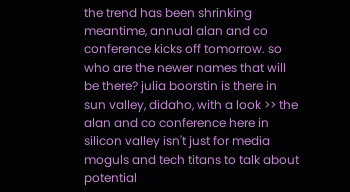the trend has been shrinking meantime, annual alan and co conference kicks off tomorrow. so who are the newer names that will be there? julia boorstin is there in sun valley, didaho, with a look >> the alan and co conference here in silicon valley isn't just for media moguls and tech titans to talk about potential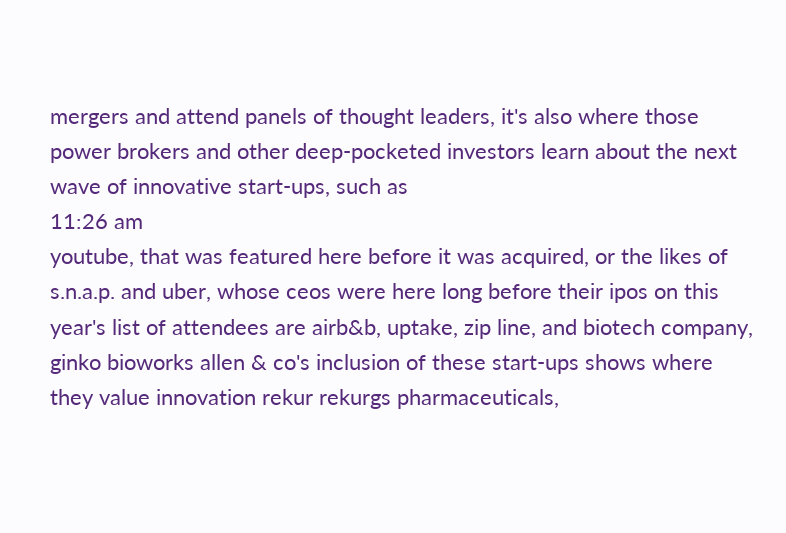mergers and attend panels of thought leaders, it's also where those power brokers and other deep-pocketed investors learn about the next wave of innovative start-ups, such as
11:26 am
youtube, that was featured here before it was acquired, or the likes of s.n.a.p. and uber, whose ceos were here long before their ipos on this year's list of attendees are airb&b, uptake, zip line, and biotech company, ginko bioworks allen & co's inclusion of these start-ups shows where they value innovation rekur rekurgs pharmaceuticals,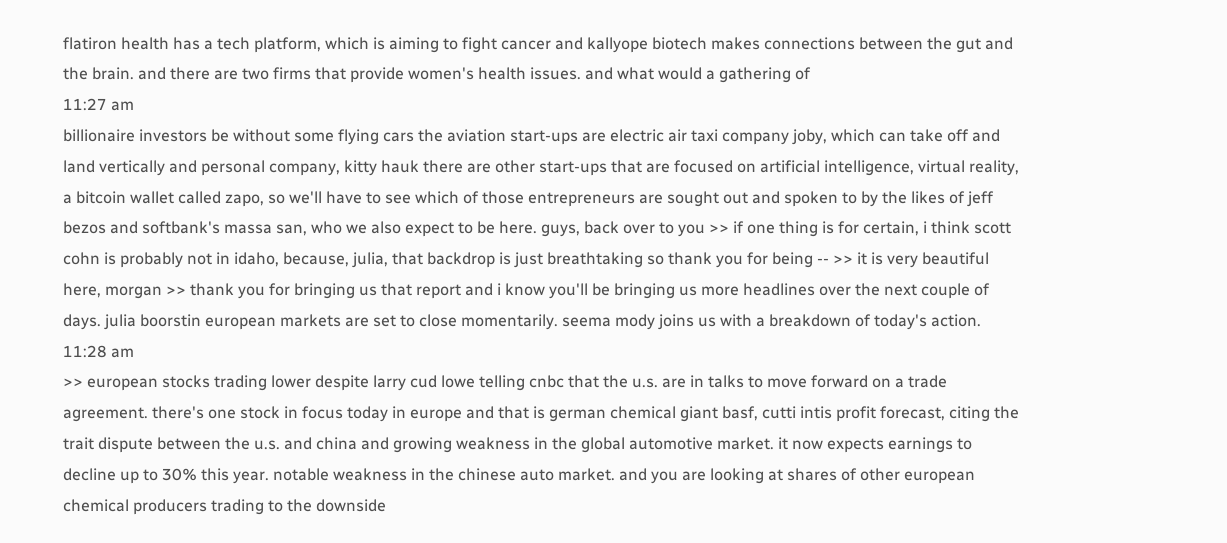flatiron health has a tech platform, which is aiming to fight cancer and kallyope biotech makes connections between the gut and the brain. and there are two firms that provide women's health issues. and what would a gathering of
11:27 am
billionaire investors be without some flying cars the aviation start-ups are electric air taxi company joby, which can take off and land vertically and personal company, kitty hauk there are other start-ups that are focused on artificial intelligence, virtual reality, a bitcoin wallet called zapo, so we'll have to see which of those entrepreneurs are sought out and spoken to by the likes of jeff bezos and softbank's massa san, who we also expect to be here. guys, back over to you >> if one thing is for certain, i think scott cohn is probably not in idaho, because, julia, that backdrop is just breathtaking so thank you for being -- >> it is very beautiful here, morgan >> thank you for bringing us that report and i know you'll be bringing us more headlines over the next couple of days. julia boorstin european markets are set to close momentarily. seema mody joins us with a breakdown of today's action.
11:28 am
>> european stocks trading lower despite larry cud lowe telling cnbc that the u.s. are in talks to move forward on a trade agreement. there's one stock in focus today in europe and that is german chemical giant basf, cutti intis profit forecast, citing the trait dispute between the u.s. and china and growing weakness in the global automotive market. it now expects earnings to decline up to 30% this year. notable weakness in the chinese auto market. and you are looking at shares of other european chemical producers trading to the downside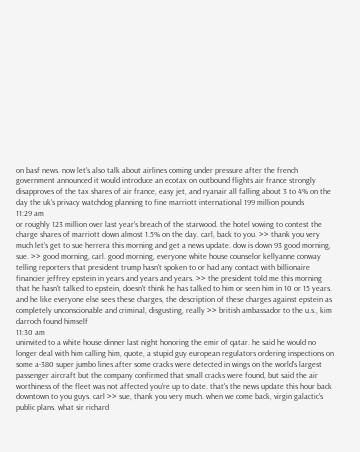on basf news. now let's also talk about airlines coming under pressure after the french government announced it would introduce an ecotax on outbound flights air france strongly disapproves of the tax shares of air france, easy jet, and ryanair all falling about 3 to 4% on the day the uk's privacy watchdog planning to fine marriott international 199 million pounds
11:29 am
or roughly 123 million over last year's breach of the starwood. the hotel vowing to contest the charge shares of marriott down almost 1.5% on the day. carl, back to you. >> thank you very much let's get to sue herrera this morning and get a news update. dow is down 93 good morning, sue. >> good morning, carl. good morning, everyone white house counselor kellyanne conway telling reporters that president trump hasn't spoken to or had any contact with billionaire financier jeffrey epstein in years and years and years. >> the president told me this morning that he hasn't talked to epstein, doesn't think he has talked to him or seen him in 10 or 15 years. and he like everyone else sees these charges, the description of these charges against epstein as completely unconscionable and criminal, disgusting, really >> british ambassador to the u.s., kim darroch found himself
11:30 am
uninvited to a white house dinner last night honoring the emir of qatar. he said he would no longer deal with him calling him, quote, a stupid guy european regulators ordering inspections on some a-380 super jumbo lines after some cracks were detected in wings on the world's largest passenger aircraft but the company confirmed that small cracks were found, but said the air worthiness of the fleet was not affected you're up to date. that's the news update this hour back downtown to you guys. carl >> sue, thank you very much. when we come back, virgin galactic's public plans. what sir richard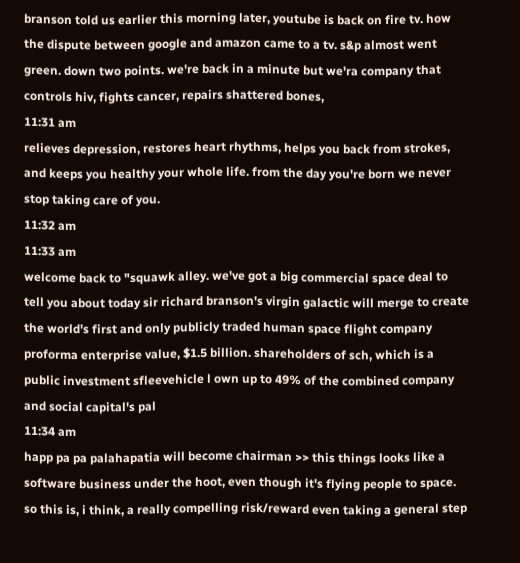branson told us earlier this morning later, youtube is back on fire tv. how the dispute between google and amazon came to a tv. s&p almost went green. down two points. we're back in a minute but we'ra company that controls hiv, fights cancer, repairs shattered bones,
11:31 am
relieves depression, restores heart rhythms, helps you back from strokes, and keeps you healthy your whole life. from the day you're born we never stop taking care of you.
11:32 am
11:33 am
welcome back to "squawk alley. we've got a big commercial space deal to tell you about today sir richard branson's virgin galactic will merge to create the world's first and only publicly traded human space flight company proforma enterprise value, $1.5 billion. shareholders of sch, which is a public investment sfleevehicle l own up to 49% of the combined company and social capital's pal
11:34 am
happ pa pa palahapatia will become chairman >> this things looks like a software business under the hoot, even though it's flying people to space. so this is, i think, a really compelling risk/reward even taking a general step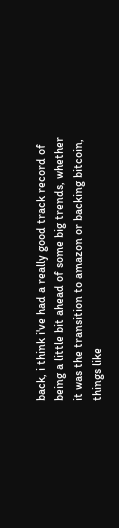back, i think i've had a really good track record of being a little bit ahead of some big trends, whether it was the transition to amazon or backing bitcoin, things like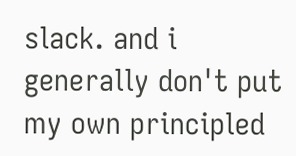slack. and i generally don't put my own principled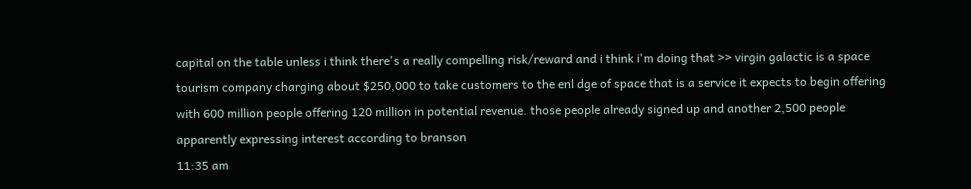capital on the table unless i think there's a really compelling risk/reward and i think i'm doing that >> virgin galactic is a space tourism company charging about $250,000 to take customers to the enl dge of space that is a service it expects to begin offering with 600 million people offering 120 million in potential revenue. those people already signed up and another 2,500 people apparently expressing interest according to branson
11:35 am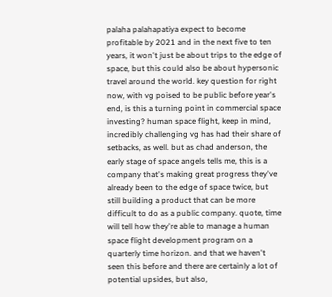palaha palahapatiya expect to become profitable by 2021 and in the next five to ten years, it won't just be about trips to the edge of space, but this could also be about hypersonic travel around the world. key question for right now, with vg poised to be public before year's end, is this a turning point in commercial space investing? human space flight, keep in mind, incredibly challenging vg has had their share of setbacks, as well. but as chad anderson, the early stage of space angels tells me, this is a company that's making great progress they've already been to the edge of space twice, but still building a product that can be more difficult to do as a public company. quote, time will tell how they're able to manage a human space flight development program on a quarterly time horizon. and that we haven't seen this before and there are certainly a lot of potential upsides, but also,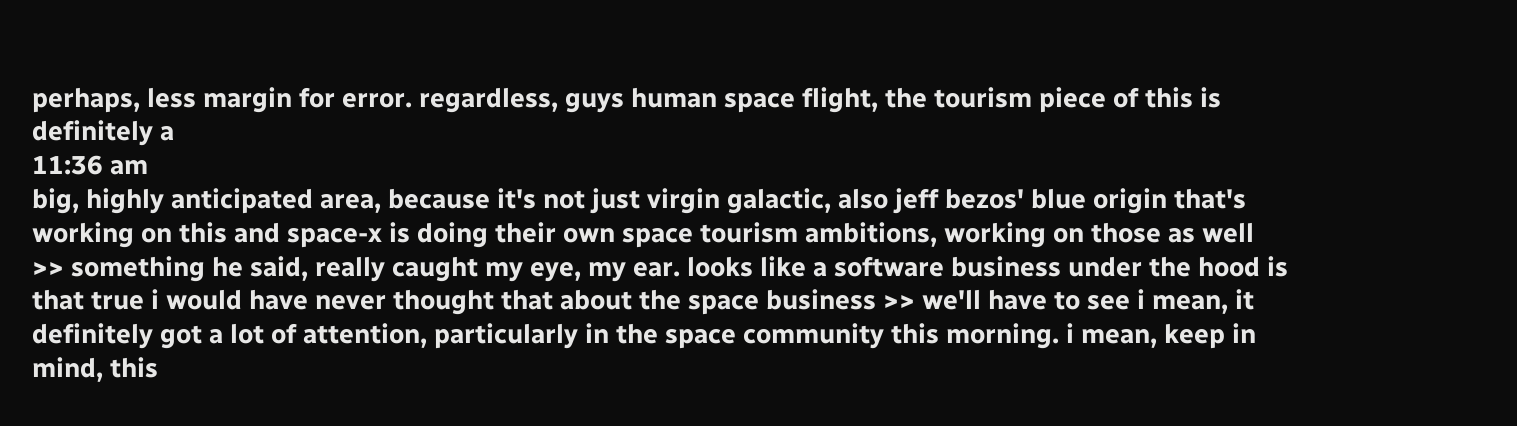perhaps, less margin for error. regardless, guys human space flight, the tourism piece of this is definitely a
11:36 am
big, highly anticipated area, because it's not just virgin galactic, also jeff bezos' blue origin that's working on this and space-x is doing their own space tourism ambitions, working on those as well >> something he said, really caught my eye, my ear. looks like a software business under the hood is that true i would have never thought that about the space business >> we'll have to see i mean, it definitely got a lot of attention, particularly in the space community this morning. i mean, keep in mind, this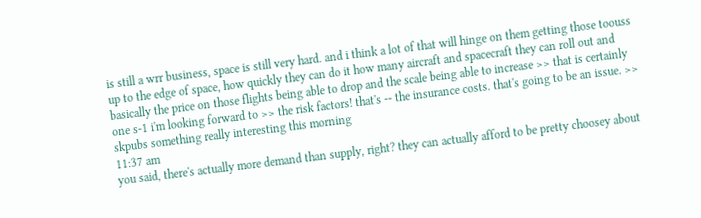is still a wrr business, space is still very hard. and i think a lot of that will hinge on them getting those toouss up to the edge of space, how quickly they can do it how many aircraft and spacecraft they can roll out and basically the price on those flights being able to drop and the scale being able to increase >> that is certainly one s-1 i'm looking forward to >> the risk factors! that's -- the insurance costs. that's going to be an issue. >> skpubs something really interesting this morning
11:37 am
you said, there's actually more demand than supply, right? they can actually afford to be pretty choosey about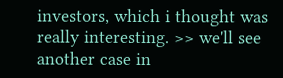investors, which i thought was really interesting. >> we'll see another case in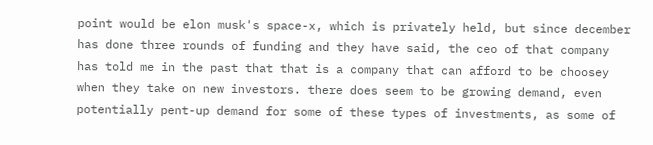point would be elon musk's space-x, which is privately held, but since december has done three rounds of funding and they have said, the ceo of that company has told me in the past that that is a company that can afford to be choosey when they take on new investors. there does seem to be growing demand, even potentially pent-up demand for some of these types of investments, as some of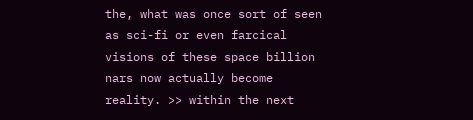the, what was once sort of seen as sci-fi or even farcical visions of these space billion nars now actually become reality. >> within the next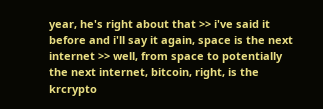year, he's right about that >> i've said it before and i'll say it again, space is the next internet >> well, from space to potentially the next internet, bitcoin, right, is the krcrypto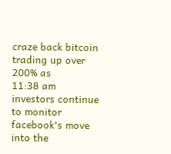craze back bitcoin trading up over 200% as
11:38 am
investors continue to monitor facebook's move into the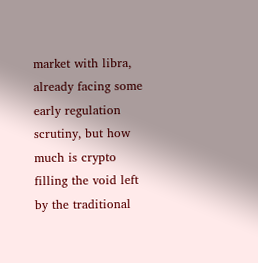market with libra, already facing some early regulation scrutiny, but how much is crypto filling the void left by the traditional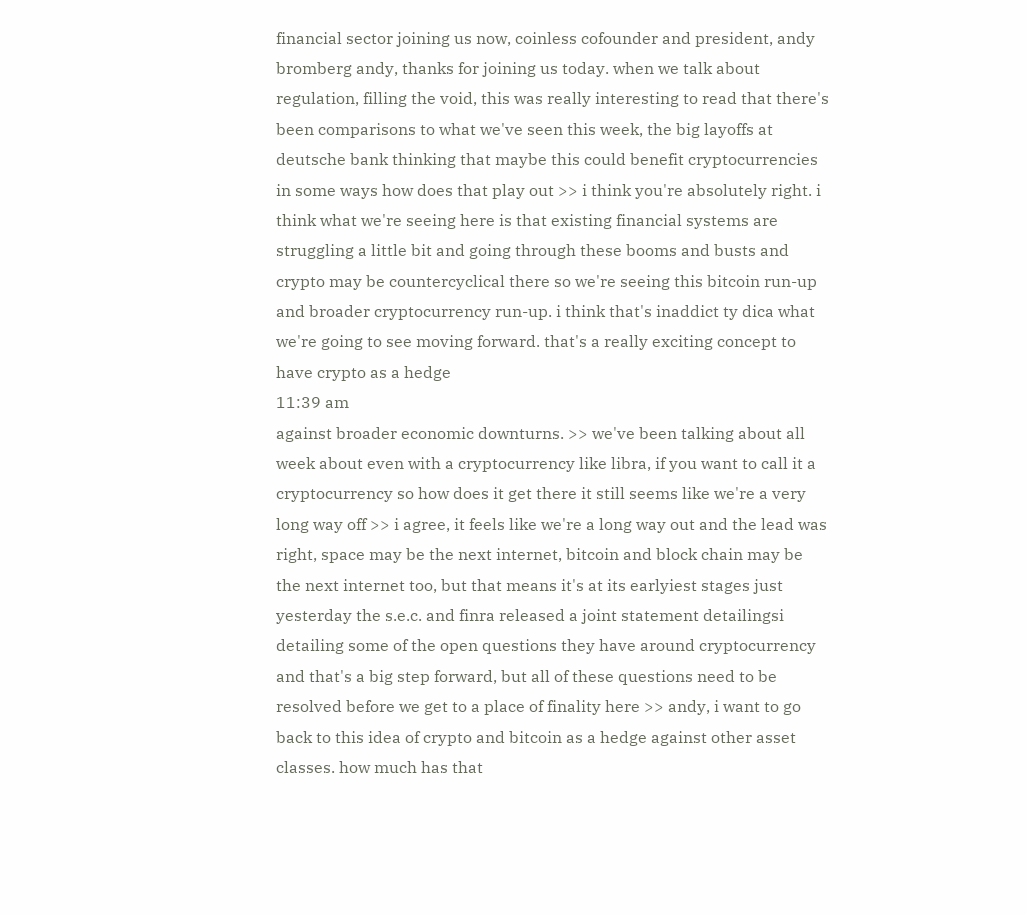financial sector joining us now, coinless cofounder and president, andy bromberg andy, thanks for joining us today. when we talk about regulation, filling the void, this was really interesting to read that there's been comparisons to what we've seen this week, the big layoffs at deutsche bank thinking that maybe this could benefit cryptocurrencies in some ways how does that play out >> i think you're absolutely right. i think what we're seeing here is that existing financial systems are struggling a little bit and going through these booms and busts and crypto may be countercyclical there so we're seeing this bitcoin run-up and broader cryptocurrency run-up. i think that's inaddict ty dica what we're going to see moving forward. that's a really exciting concept to have crypto as a hedge
11:39 am
against broader economic downturns. >> we've been talking about all week about even with a cryptocurrency like libra, if you want to call it a cryptocurrency so how does it get there it still seems like we're a very long way off >> i agree, it feels like we're a long way out and the lead was right, space may be the next internet, bitcoin and block chain may be the next internet too, but that means it's at its earlyiest stages just yesterday the s.e.c. and finra released a joint statement detailingsi detailing some of the open questions they have around cryptocurrency and that's a big step forward, but all of these questions need to be resolved before we get to a place of finality here >> andy, i want to go back to this idea of crypto and bitcoin as a hedge against other asset classes. how much has that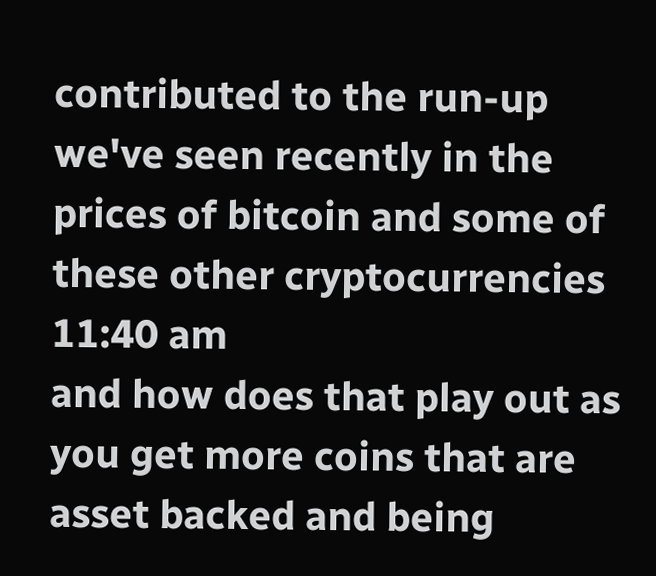contributed to the run-up we've seen recently in the prices of bitcoin and some of these other cryptocurrencies
11:40 am
and how does that play out as you get more coins that are asset backed and being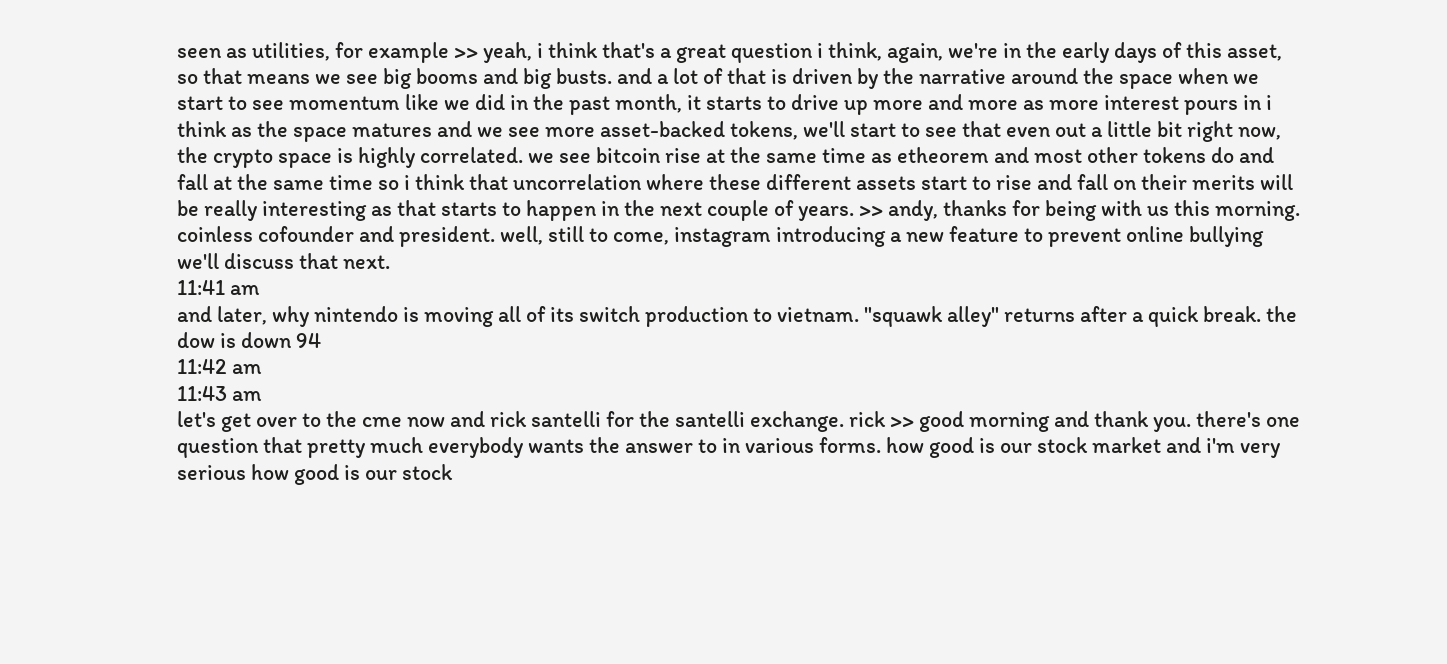seen as utilities, for example >> yeah, i think that's a great question i think, again, we're in the early days of this asset, so that means we see big booms and big busts. and a lot of that is driven by the narrative around the space when we start to see momentum like we did in the past month, it starts to drive up more and more as more interest pours in i think as the space matures and we see more asset-backed tokens, we'll start to see that even out a little bit right now, the crypto space is highly correlated. we see bitcoin rise at the same time as etheorem and most other tokens do and fall at the same time so i think that uncorrelation where these different assets start to rise and fall on their merits will be really interesting as that starts to happen in the next couple of years. >> andy, thanks for being with us this morning. coinless cofounder and president. well, still to come, instagram introducing a new feature to prevent online bullying we'll discuss that next.
11:41 am
and later, why nintendo is moving all of its switch production to vietnam. "squawk alley" returns after a quick break. the dow is down 94
11:42 am
11:43 am
let's get over to the cme now and rick santelli for the santelli exchange. rick >> good morning and thank you. there's one question that pretty much everybody wants the answer to in various forms. how good is our stock market and i'm very serious how good is our stock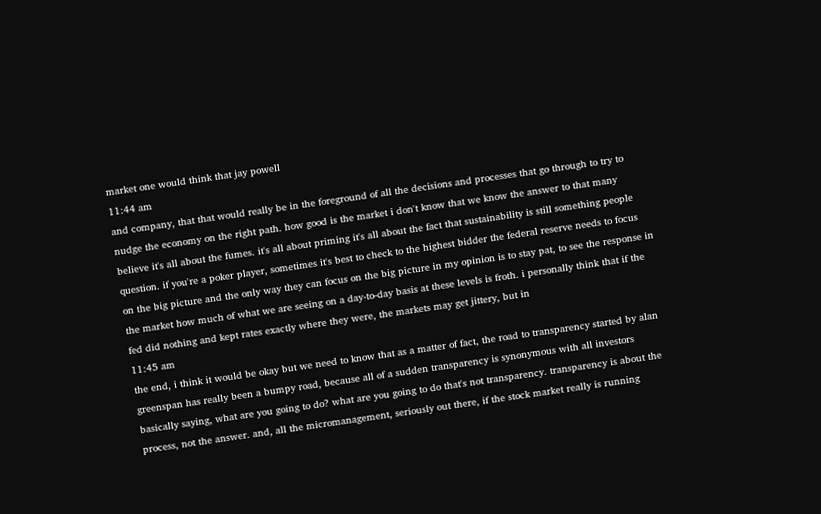market one would think that jay powell
11:44 am
and company, that that would really be in the foreground of all the decisions and processes that go through to try to nudge the economy on the right path. how good is the market i don't know that we know the answer to that many believe it's all about the fumes. it's all about priming it's all about the fact that sustainability is still something people question. if you're a poker player, sometimes it's best to check to the highest bidder the federal reserve needs to focus on the big picture and the only way they can focus on the big picture in my opinion is to stay pat, to see the response in the market how much of what we are seeing on a day-to-day basis at these levels is froth. i personally think that if the fed did nothing and kept rates exactly where they were, the markets may get jittery, but in
11:45 am
the end, i think it would be okay but we need to know that as a matter of fact, the road to transparency started by alan greenspan has really been a bumpy road, because all of a sudden transparency is synonymous with all investors basically saying, what are you going to do? what are you going to do that's not transparency. transparency is about the process, not the answer. and, all the micromanagement, seriously out there, if the stock market really is running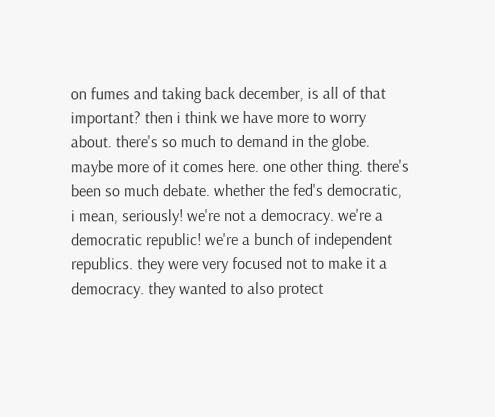on fumes and taking back december, is all of that important? then i think we have more to worry about. there's so much to demand in the globe. maybe more of it comes here. one other thing. there's been so much debate. whether the fed's democratic, i mean, seriously! we're not a democracy. we're a democratic republic! we're a bunch of independent republics. they were very focused not to make it a democracy. they wanted to also protect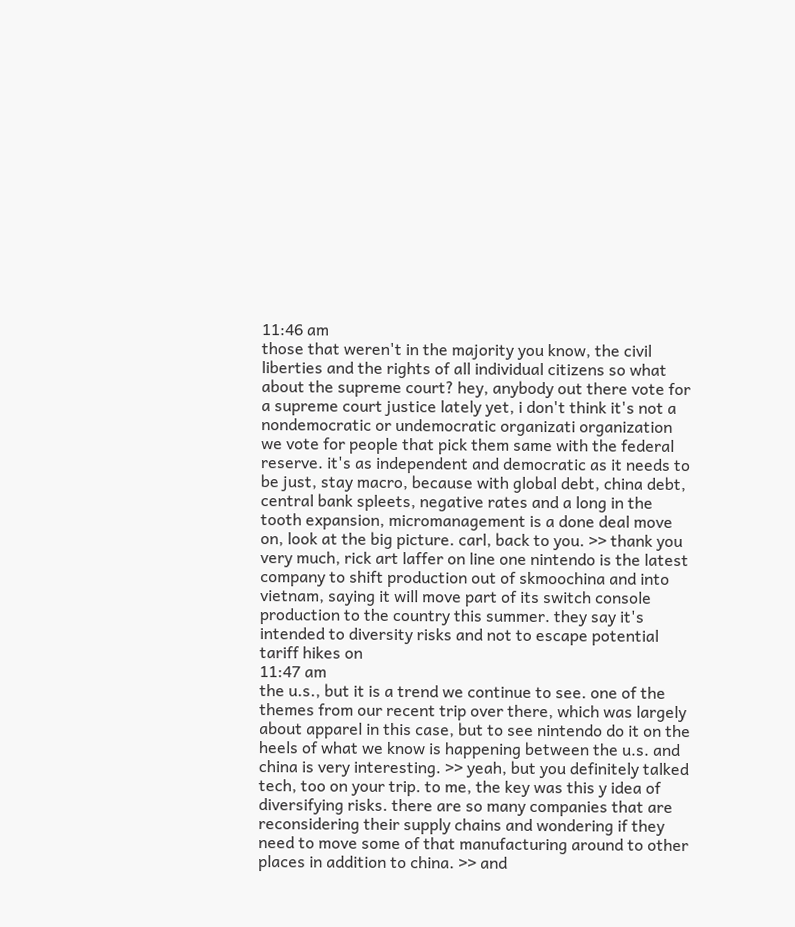11:46 am
those that weren't in the majority you know, the civil liberties and the rights of all individual citizens so what about the supreme court? hey, anybody out there vote for a supreme court justice lately yet, i don't think it's not a nondemocratic or undemocratic organizati organization we vote for people that pick them same with the federal reserve. it's as independent and democratic as it needs to be just, stay macro, because with global debt, china debt, central bank spleets, negative rates and a long in the tooth expansion, micromanagement is a done deal move on, look at the big picture. carl, back to you. >> thank you very much, rick art laffer on line one nintendo is the latest company to shift production out of skmoochina and into vietnam, saying it will move part of its switch console production to the country this summer. they say it's intended to diversity risks and not to escape potential tariff hikes on
11:47 am
the u.s., but it is a trend we continue to see. one of the themes from our recent trip over there, which was largely about apparel in this case, but to see nintendo do it on the heels of what we know is happening between the u.s. and china is very interesting. >> yeah, but you definitely talked tech, too on your trip. to me, the key was this y idea of diversifying risks. there are so many companies that are reconsidering their supply chains and wondering if they need to move some of that manufacturing around to other places in addition to china. >> and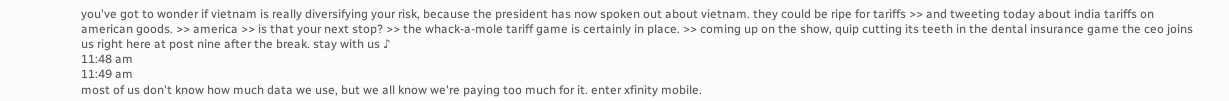you've got to wonder if vietnam is really diversifying your risk, because the president has now spoken out about vietnam. they could be ripe for tariffs >> and tweeting today about india tariffs on american goods. >> america >> is that your next stop? >> the whack-a-mole tariff game is certainly in place. >> coming up on the show, quip cutting its teeth in the dental insurance game the ceo joins us right here at post nine after the break. stay with us ♪
11:48 am
11:49 am
most of us don't know how much data we use, but we all know we're paying too much for it. enter xfinity mobile.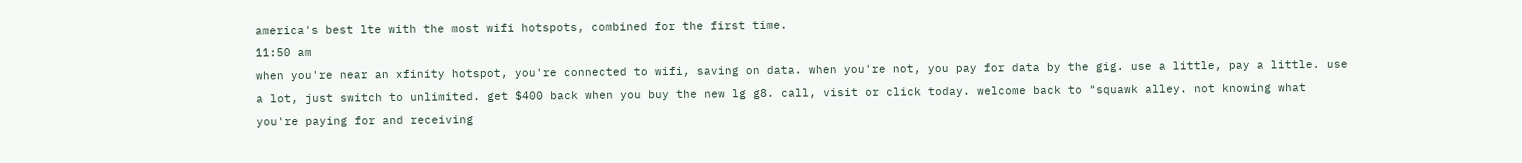america's best lte with the most wifi hotspots, combined for the first time.
11:50 am
when you're near an xfinity hotspot, you're connected to wifi, saving on data. when you're not, you pay for data by the gig. use a little, pay a little. use a lot, just switch to unlimited. get $400 back when you buy the new lg g8. call, visit or click today. welcome back to "squawk alley. not knowing what you're paying for and receiving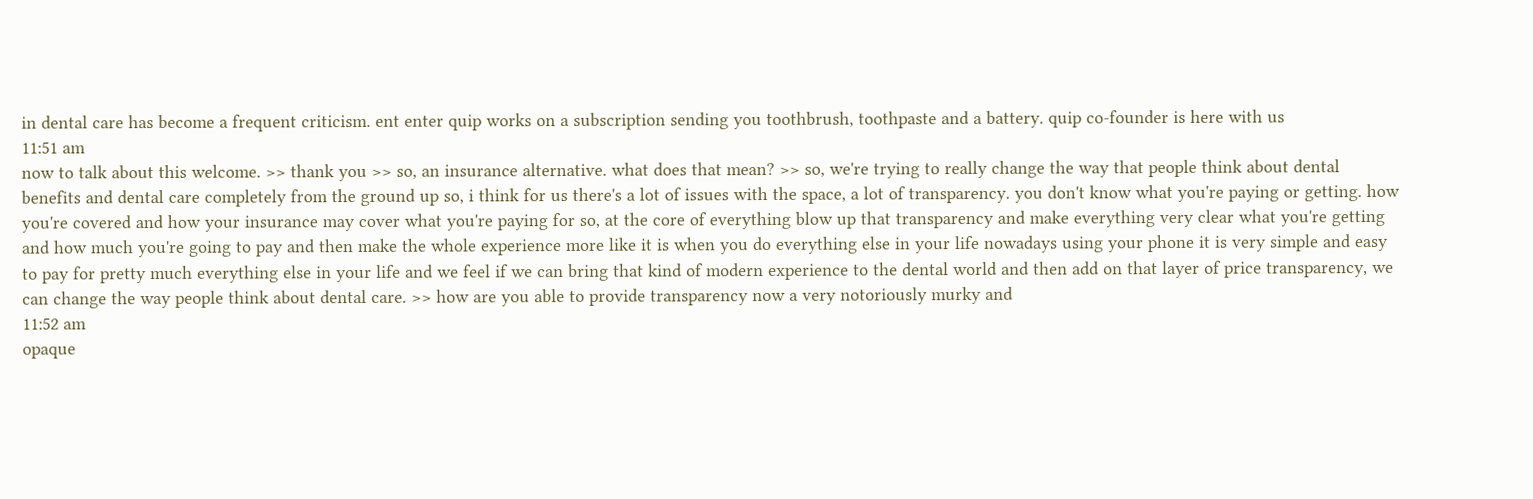in dental care has become a frequent criticism. ent enter quip works on a subscription sending you toothbrush, toothpaste and a battery. quip co-founder is here with us
11:51 am
now to talk about this welcome. >> thank you >> so, an insurance alternative. what does that mean? >> so, we're trying to really change the way that people think about dental benefits and dental care completely from the ground up so, i think for us there's a lot of issues with the space, a lot of transparency. you don't know what you're paying or getting. how you're covered and how your insurance may cover what you're paying for so, at the core of everything blow up that transparency and make everything very clear what you're getting and how much you're going to pay and then make the whole experience more like it is when you do everything else in your life nowadays using your phone it is very simple and easy to pay for pretty much everything else in your life and we feel if we can bring that kind of modern experience to the dental world and then add on that layer of price transparency, we can change the way people think about dental care. >> how are you able to provide transparency now a very notoriously murky and
11:52 am
opaque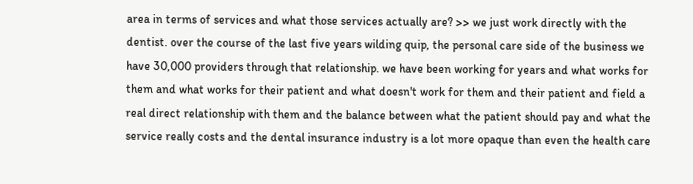area in terms of services and what those services actually are? >> we just work directly with the dentist. over the course of the last five years wilding quip, the personal care side of the business we have 30,000 providers through that relationship. we have been working for years and what works for them and what works for their patient and what doesn't work for them and their patient and field a real direct relationship with them and the balance between what the patient should pay and what the service really costs and the dental insurance industry is a lot more opaque than even the health care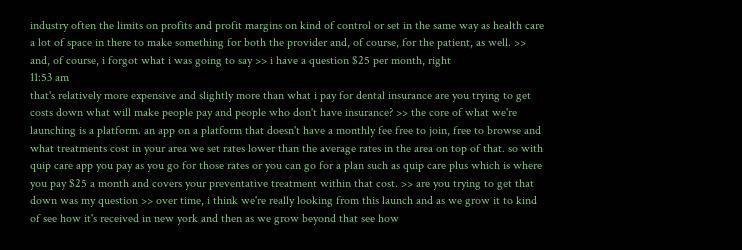industry often the limits on profits and profit margins on kind of control or set in the same way as health care a lot of space in there to make something for both the provider and, of course, for the patient, as well. >> and, of course, i forgot what i was going to say >> i have a question $25 per month, right
11:53 am
that's relatively more expensive and slightly more than what i pay for dental insurance are you trying to get costs down what will make people pay and people who don't have insurance? >> the core of what we're launching is a platform. an app on a platform that doesn't have a monthly fee free to join, free to browse and what treatments cost in your area we set rates lower than the average rates in the area on top of that. so with quip care app you pay as you go for those rates or you can go for a plan such as quip care plus which is where you pay $25 a month and covers your preventative treatment within that cost. >> are you trying to get that down was my question >> over time, i think we're really looking from this launch and as we grow it to kind of see how it's received in new york and then as we grow beyond that see how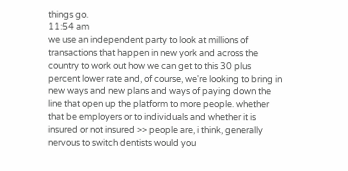things go.
11:54 am
we use an independent party to look at millions of transactions that happen in new york and across the country to work out how we can get to this 30 plus percent lower rate and, of course, we're looking to bring in new ways and new plans and ways of paying down the line that open up the platform to more people. whether that be employers or to individuals and whether it is insured or not insured >> people are, i think, generally nervous to switch dentists would you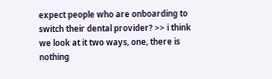expect people who are onboarding to switch their dental provider? >> i think we look at it two ways, one, there is nothing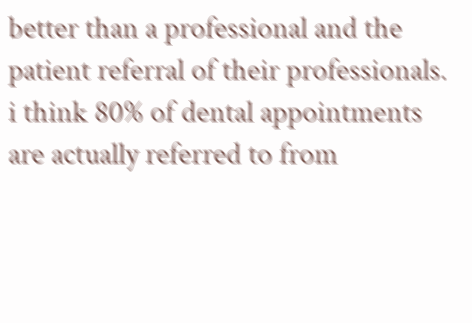better than a professional and the patient referral of their professionals. i think 80% of dental appointments are actually referred to from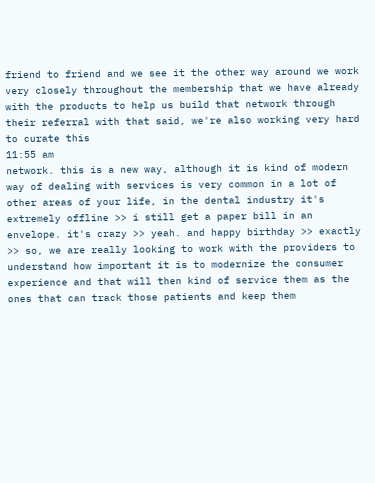friend to friend and we see it the other way around we work very closely throughout the membership that we have already with the products to help us build that network through their referral with that said, we're also working very hard to curate this
11:55 am
network. this is a new way, although it is kind of modern way of dealing with services is very common in a lot of other areas of your life, in the dental industry it's extremely offline >> i still get a paper bill in an envelope. it's crazy >> yeah. and happy birthday >> exactly >> so, we are really looking to work with the providers to understand how important it is to modernize the consumer experience and that will then kind of service them as the ones that can track those patients and keep them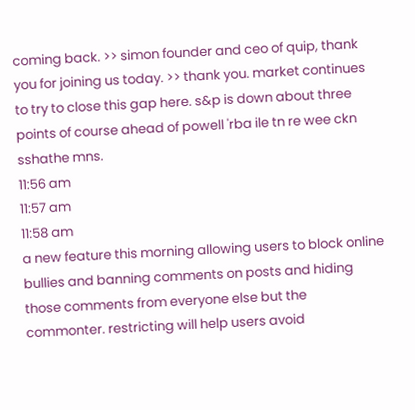coming back. >> simon founder and ceo of quip, thank you for joining us today. >> thank you. market continues to try to close this gap here. s&p is down about three points of course ahead of powell 'rba ile tn re wee ckn sshathe mns.
11:56 am
11:57 am
11:58 am
a new feature this morning allowing users to block online bullies and banning comments on posts and hiding those comments from everyone else but the commonter. restricting will help users avoid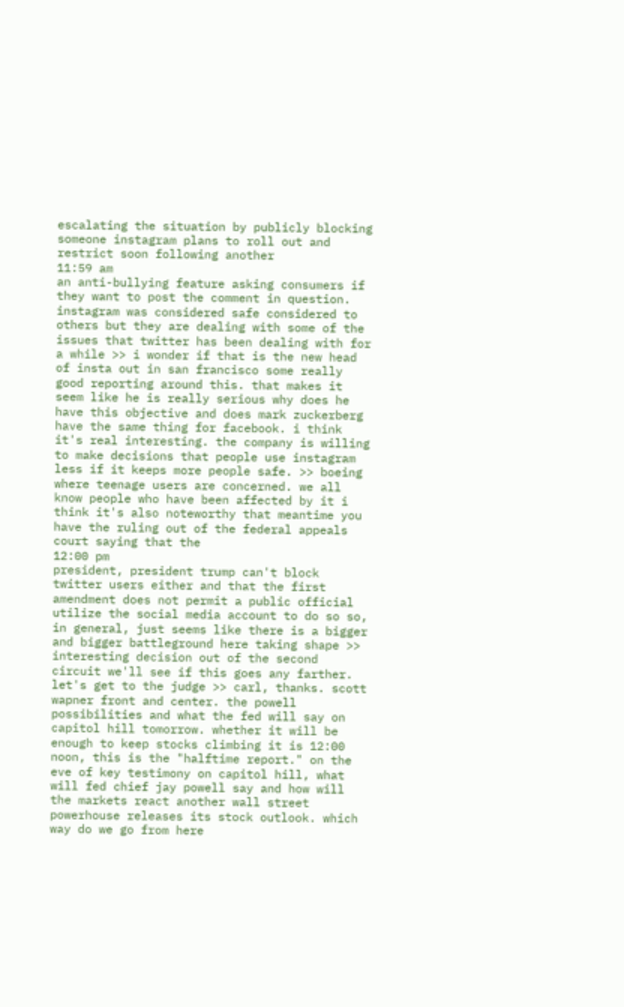escalating the situation by publicly blocking someone instagram plans to roll out and restrict soon following another
11:59 am
an anti-bullying feature asking consumers if they want to post the comment in question. instagram was considered safe considered to others but they are dealing with some of the issues that twitter has been dealing with for a while >> i wonder if that is the new head of insta out in san francisco some really good reporting around this. that makes it seem like he is really serious why does he have this objective and does mark zuckerberg have the same thing for facebook. i think it's real interesting. the company is willing to make decisions that people use instagram less if it keeps more people safe. >> boeing where teenage users are concerned. we all know people who have been affected by it i think it's also noteworthy that meantime you have the ruling out of the federal appeals court saying that the
12:00 pm
president, president trump can't block twitter users either and that the first amendment does not permit a public official utilize the social media account to do so so, in general, just seems like there is a bigger and bigger battleground here taking shape >> interesting decision out of the second circuit we'll see if this goes any farther. let's get to the judge >> carl, thanks. scott wapner front and center. the powell possibilities and what the fed will say on capitol hill tomorrow. whether it will be enough to keep stocks climbing it is 12:00 noon, this is the "halftime report." on the eve of key testimony on capitol hill, what will fed chief jay powell say and how will the markets react another wall street powerhouse releases its stock outlook. which way do we go from here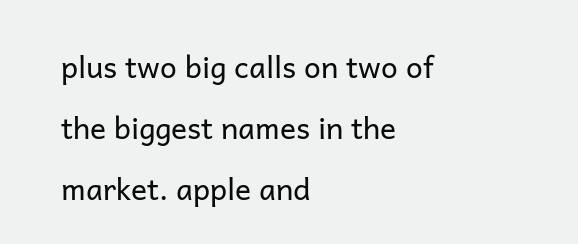plus two big calls on two of the biggest names in the market. apple and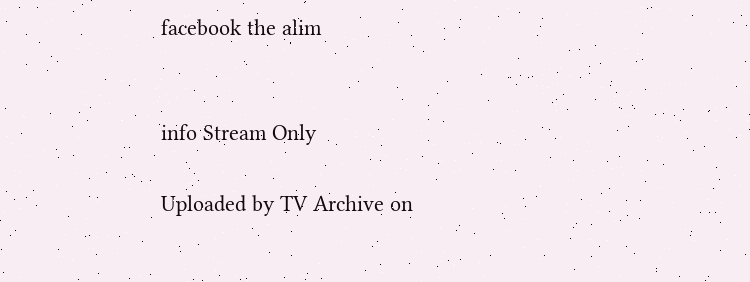facebook the alim


info Stream Only

Uploaded by TV Archive on